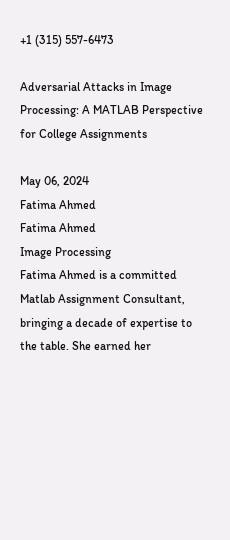+1 (315) 557-6473

Adversarial Attacks in Image Processing: A MATLAB Perspective for College Assignments

May 06, 2024
Fatima Ahmed
Fatima Ahmed
Image Processing
Fatima Ahmed is a committed Matlab Assignment Consultant, bringing a decade of expertise to the table. She earned her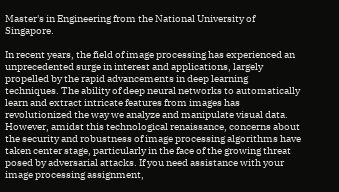Master's in Engineering from the National University of Singapore.

In recent years, the field of image processing has experienced an unprecedented surge in interest and applications, largely propelled by the rapid advancements in deep learning techniques. The ability of deep neural networks to automatically learn and extract intricate features from images has revolutionized the way we analyze and manipulate visual data. However, amidst this technological renaissance, concerns about the security and robustness of image processing algorithms have taken center stage, particularly in the face of the growing threat posed by adversarial attacks. If you need assistance with your image processing assignment,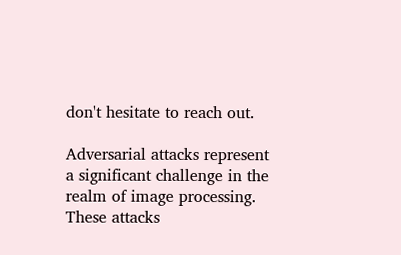don't hesitate to reach out.

Adversarial attacks represent a significant challenge in the realm of image processing. These attacks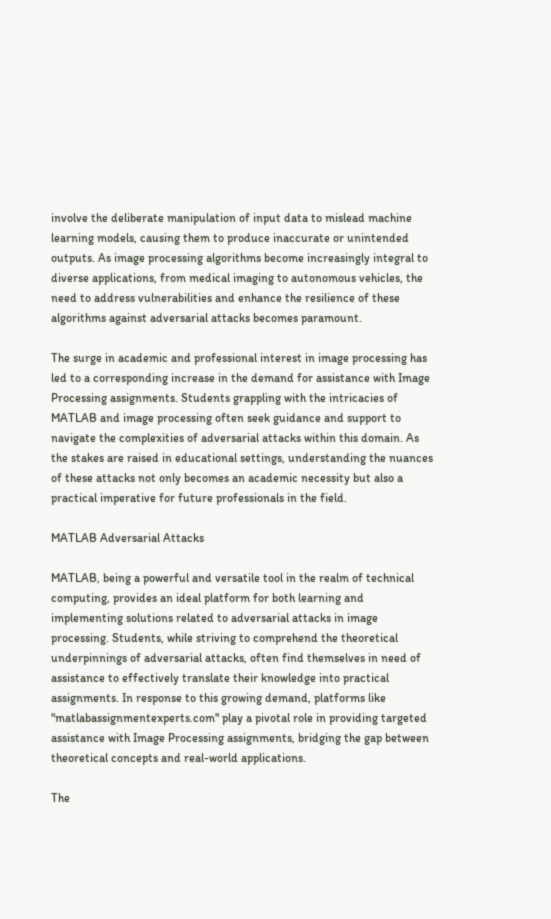involve the deliberate manipulation of input data to mislead machine learning models, causing them to produce inaccurate or unintended outputs. As image processing algorithms become increasingly integral to diverse applications, from medical imaging to autonomous vehicles, the need to address vulnerabilities and enhance the resilience of these algorithms against adversarial attacks becomes paramount.

The surge in academic and professional interest in image processing has led to a corresponding increase in the demand for assistance with Image Processing assignments. Students grappling with the intricacies of MATLAB and image processing often seek guidance and support to navigate the complexities of adversarial attacks within this domain. As the stakes are raised in educational settings, understanding the nuances of these attacks not only becomes an academic necessity but also a practical imperative for future professionals in the field.

MATLAB Adversarial Attacks

MATLAB, being a powerful and versatile tool in the realm of technical computing, provides an ideal platform for both learning and implementing solutions related to adversarial attacks in image processing. Students, while striving to comprehend the theoretical underpinnings of adversarial attacks, often find themselves in need of assistance to effectively translate their knowledge into practical assignments. In response to this growing demand, platforms like "matlabassignmentexperts.com" play a pivotal role in providing targeted assistance with Image Processing assignments, bridging the gap between theoretical concepts and real-world applications.

The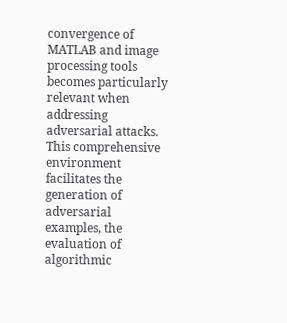convergence of MATLAB and image processing tools becomes particularly relevant when addressing adversarial attacks. This comprehensive environment facilitates the generation of adversarial examples, the evaluation of algorithmic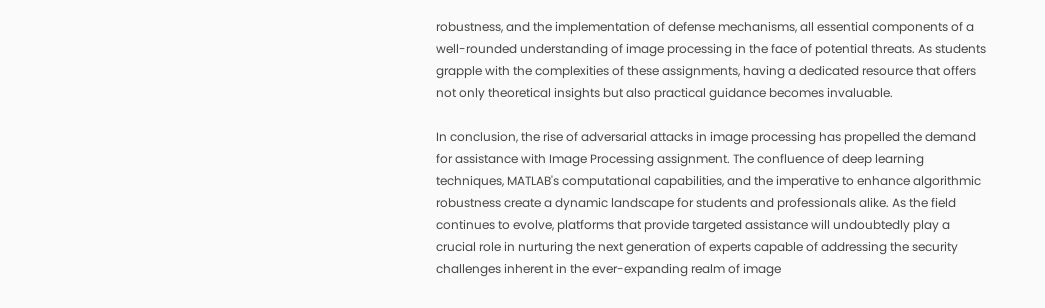robustness, and the implementation of defense mechanisms, all essential components of a well-rounded understanding of image processing in the face of potential threats. As students grapple with the complexities of these assignments, having a dedicated resource that offers not only theoretical insights but also practical guidance becomes invaluable.

In conclusion, the rise of adversarial attacks in image processing has propelled the demand for assistance with Image Processing assignment. The confluence of deep learning techniques, MATLAB's computational capabilities, and the imperative to enhance algorithmic robustness create a dynamic landscape for students and professionals alike. As the field continues to evolve, platforms that provide targeted assistance will undoubtedly play a crucial role in nurturing the next generation of experts capable of addressing the security challenges inherent in the ever-expanding realm of image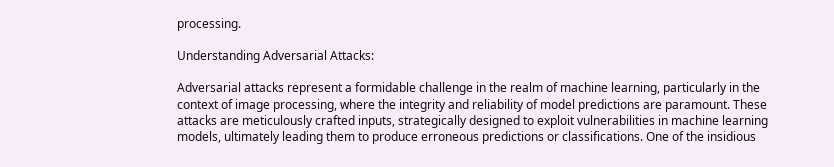processing.

Understanding Adversarial Attacks:

Adversarial attacks represent a formidable challenge in the realm of machine learning, particularly in the context of image processing, where the integrity and reliability of model predictions are paramount. These attacks are meticulously crafted inputs, strategically designed to exploit vulnerabilities in machine learning models, ultimately leading them to produce erroneous predictions or classifications. One of the insidious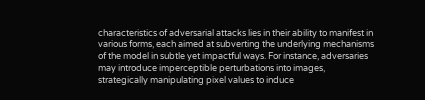characteristics of adversarial attacks lies in their ability to manifest in various forms, each aimed at subverting the underlying mechanisms of the model in subtle yet impactful ways. For instance, adversaries may introduce imperceptible perturbations into images, strategically manipulating pixel values to induce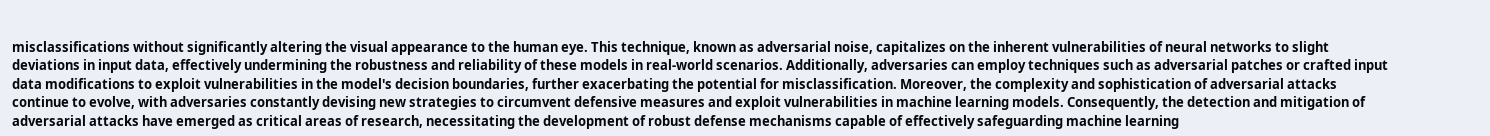misclassifications without significantly altering the visual appearance to the human eye. This technique, known as adversarial noise, capitalizes on the inherent vulnerabilities of neural networks to slight deviations in input data, effectively undermining the robustness and reliability of these models in real-world scenarios. Additionally, adversaries can employ techniques such as adversarial patches or crafted input data modifications to exploit vulnerabilities in the model's decision boundaries, further exacerbating the potential for misclassification. Moreover, the complexity and sophistication of adversarial attacks continue to evolve, with adversaries constantly devising new strategies to circumvent defensive measures and exploit vulnerabilities in machine learning models. Consequently, the detection and mitigation of adversarial attacks have emerged as critical areas of research, necessitating the development of robust defense mechanisms capable of effectively safeguarding machine learning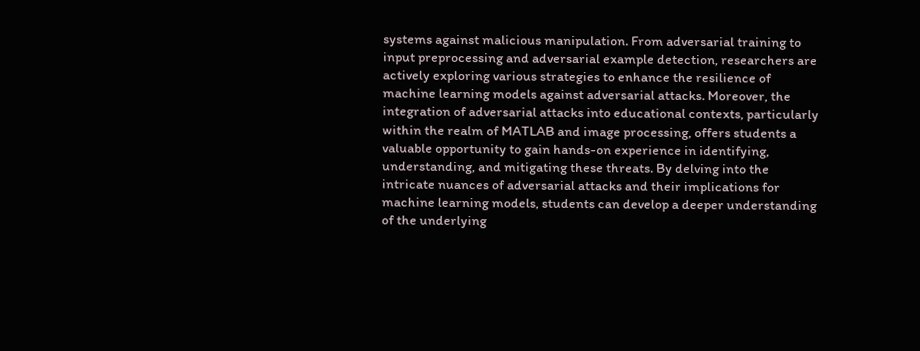systems against malicious manipulation. From adversarial training to input preprocessing and adversarial example detection, researchers are actively exploring various strategies to enhance the resilience of machine learning models against adversarial attacks. Moreover, the integration of adversarial attacks into educational contexts, particularly within the realm of MATLAB and image processing, offers students a valuable opportunity to gain hands-on experience in identifying, understanding, and mitigating these threats. By delving into the intricate nuances of adversarial attacks and their implications for machine learning models, students can develop a deeper understanding of the underlying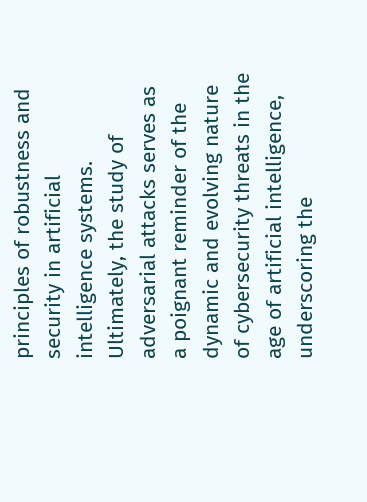principles of robustness and security in artificial intelligence systems. Ultimately, the study of adversarial attacks serves as a poignant reminder of the dynamic and evolving nature of cybersecurity threats in the age of artificial intelligence, underscoring the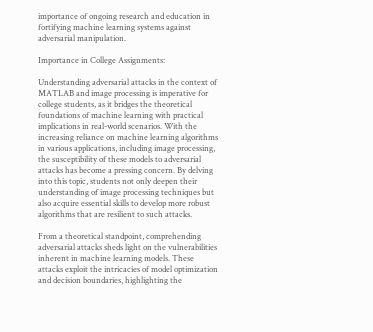importance of ongoing research and education in fortifying machine learning systems against adversarial manipulation.

Importance in College Assignments:

Understanding adversarial attacks in the context of MATLAB and image processing is imperative for college students, as it bridges the theoretical foundations of machine learning with practical implications in real-world scenarios. With the increasing reliance on machine learning algorithms in various applications, including image processing, the susceptibility of these models to adversarial attacks has become a pressing concern. By delving into this topic, students not only deepen their understanding of image processing techniques but also acquire essential skills to develop more robust algorithms that are resilient to such attacks.

From a theoretical standpoint, comprehending adversarial attacks sheds light on the vulnerabilities inherent in machine learning models. These attacks exploit the intricacies of model optimization and decision boundaries, highlighting the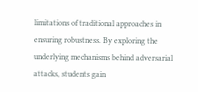limitations of traditional approaches in ensuring robustness. By exploring the underlying mechanisms behind adversarial attacks, students gain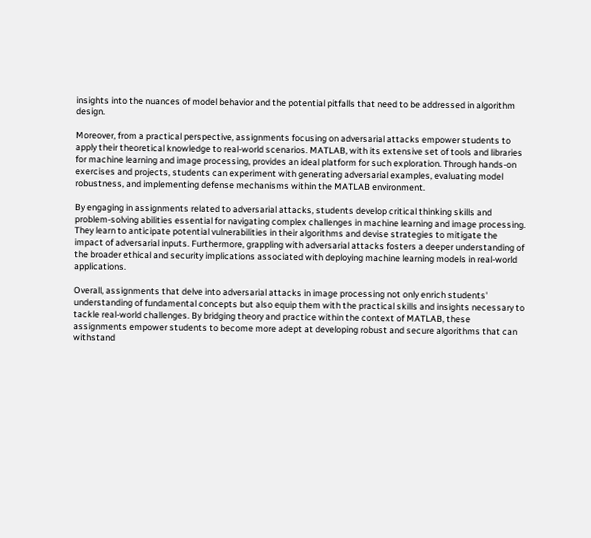insights into the nuances of model behavior and the potential pitfalls that need to be addressed in algorithm design.

Moreover, from a practical perspective, assignments focusing on adversarial attacks empower students to apply their theoretical knowledge to real-world scenarios. MATLAB, with its extensive set of tools and libraries for machine learning and image processing, provides an ideal platform for such exploration. Through hands-on exercises and projects, students can experiment with generating adversarial examples, evaluating model robustness, and implementing defense mechanisms within the MATLAB environment.

By engaging in assignments related to adversarial attacks, students develop critical thinking skills and problem-solving abilities essential for navigating complex challenges in machine learning and image processing. They learn to anticipate potential vulnerabilities in their algorithms and devise strategies to mitigate the impact of adversarial inputs. Furthermore, grappling with adversarial attacks fosters a deeper understanding of the broader ethical and security implications associated with deploying machine learning models in real-world applications.

Overall, assignments that delve into adversarial attacks in image processing not only enrich students' understanding of fundamental concepts but also equip them with the practical skills and insights necessary to tackle real-world challenges. By bridging theory and practice within the context of MATLAB, these assignments empower students to become more adept at developing robust and secure algorithms that can withstand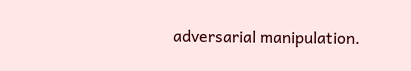adversarial manipulation.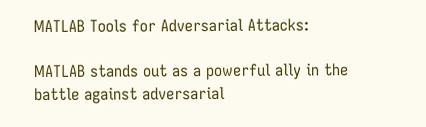MATLAB Tools for Adversarial Attacks:

MATLAB stands out as a powerful ally in the battle against adversarial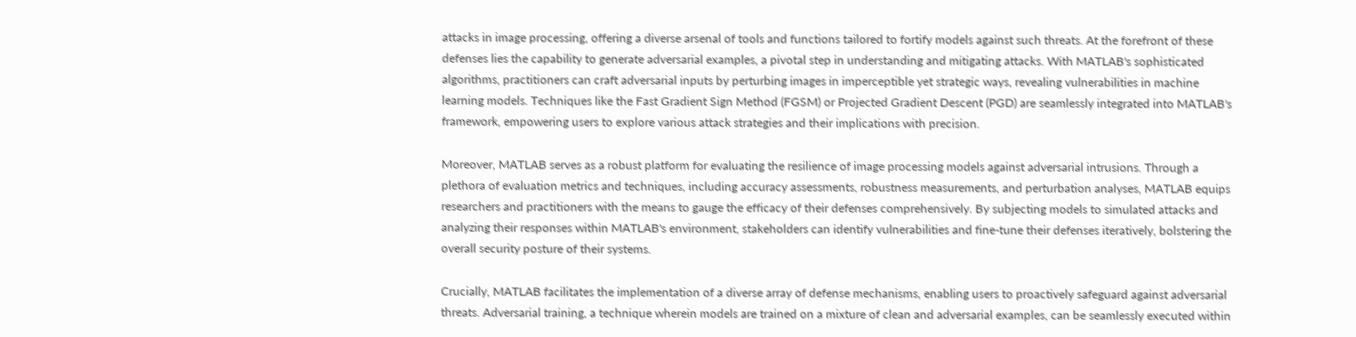attacks in image processing, offering a diverse arsenal of tools and functions tailored to fortify models against such threats. At the forefront of these defenses lies the capability to generate adversarial examples, a pivotal step in understanding and mitigating attacks. With MATLAB's sophisticated algorithms, practitioners can craft adversarial inputs by perturbing images in imperceptible yet strategic ways, revealing vulnerabilities in machine learning models. Techniques like the Fast Gradient Sign Method (FGSM) or Projected Gradient Descent (PGD) are seamlessly integrated into MATLAB's framework, empowering users to explore various attack strategies and their implications with precision.

Moreover, MATLAB serves as a robust platform for evaluating the resilience of image processing models against adversarial intrusions. Through a plethora of evaluation metrics and techniques, including accuracy assessments, robustness measurements, and perturbation analyses, MATLAB equips researchers and practitioners with the means to gauge the efficacy of their defenses comprehensively. By subjecting models to simulated attacks and analyzing their responses within MATLAB's environment, stakeholders can identify vulnerabilities and fine-tune their defenses iteratively, bolstering the overall security posture of their systems.

Crucially, MATLAB facilitates the implementation of a diverse array of defense mechanisms, enabling users to proactively safeguard against adversarial threats. Adversarial training, a technique wherein models are trained on a mixture of clean and adversarial examples, can be seamlessly executed within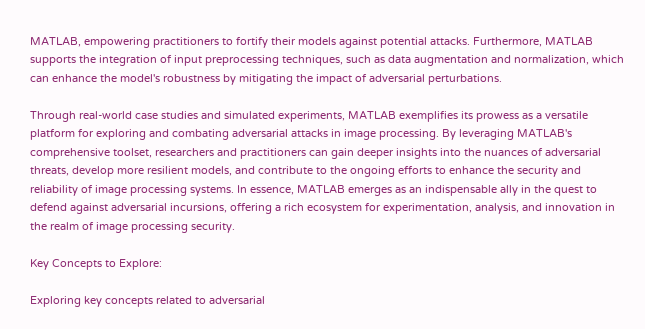MATLAB, empowering practitioners to fortify their models against potential attacks. Furthermore, MATLAB supports the integration of input preprocessing techniques, such as data augmentation and normalization, which can enhance the model's robustness by mitigating the impact of adversarial perturbations.

Through real-world case studies and simulated experiments, MATLAB exemplifies its prowess as a versatile platform for exploring and combating adversarial attacks in image processing. By leveraging MATLAB's comprehensive toolset, researchers and practitioners can gain deeper insights into the nuances of adversarial threats, develop more resilient models, and contribute to the ongoing efforts to enhance the security and reliability of image processing systems. In essence, MATLAB emerges as an indispensable ally in the quest to defend against adversarial incursions, offering a rich ecosystem for experimentation, analysis, and innovation in the realm of image processing security.

Key Concepts to Explore:

Exploring key concepts related to adversarial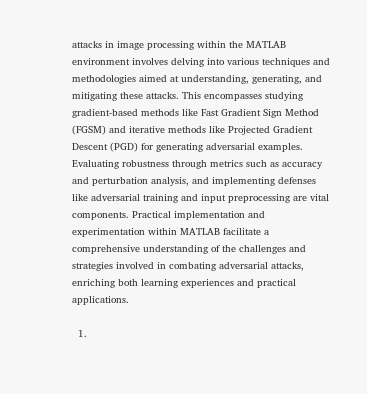attacks in image processing within the MATLAB environment involves delving into various techniques and methodologies aimed at understanding, generating, and mitigating these attacks. This encompasses studying gradient-based methods like Fast Gradient Sign Method (FGSM) and iterative methods like Projected Gradient Descent (PGD) for generating adversarial examples. Evaluating robustness through metrics such as accuracy and perturbation analysis, and implementing defenses like adversarial training and input preprocessing are vital components. Practical implementation and experimentation within MATLAB facilitate a comprehensive understanding of the challenges and strategies involved in combating adversarial attacks, enriching both learning experiences and practical applications.

  1.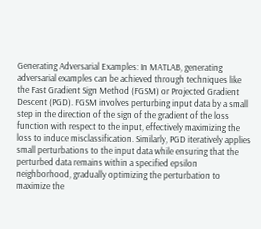Generating Adversarial Examples: In MATLAB, generating adversarial examples can be achieved through techniques like the Fast Gradient Sign Method (FGSM) or Projected Gradient Descent (PGD). FGSM involves perturbing input data by a small step in the direction of the sign of the gradient of the loss function with respect to the input, effectively maximizing the loss to induce misclassification. Similarly, PGD iteratively applies small perturbations to the input data while ensuring that the perturbed data remains within a specified epsilon neighborhood, gradually optimizing the perturbation to maximize the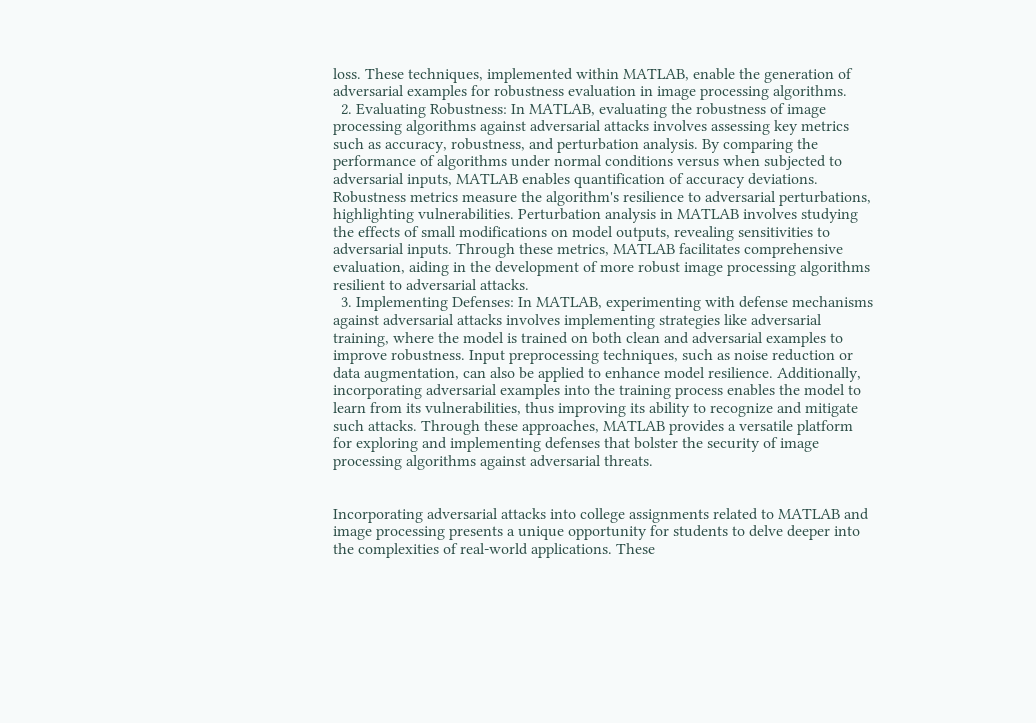loss. These techniques, implemented within MATLAB, enable the generation of adversarial examples for robustness evaluation in image processing algorithms.
  2. Evaluating Robustness: In MATLAB, evaluating the robustness of image processing algorithms against adversarial attacks involves assessing key metrics such as accuracy, robustness, and perturbation analysis. By comparing the performance of algorithms under normal conditions versus when subjected to adversarial inputs, MATLAB enables quantification of accuracy deviations. Robustness metrics measure the algorithm's resilience to adversarial perturbations, highlighting vulnerabilities. Perturbation analysis in MATLAB involves studying the effects of small modifications on model outputs, revealing sensitivities to adversarial inputs. Through these metrics, MATLAB facilitates comprehensive evaluation, aiding in the development of more robust image processing algorithms resilient to adversarial attacks.
  3. Implementing Defenses: In MATLAB, experimenting with defense mechanisms against adversarial attacks involves implementing strategies like adversarial training, where the model is trained on both clean and adversarial examples to improve robustness. Input preprocessing techniques, such as noise reduction or data augmentation, can also be applied to enhance model resilience. Additionally, incorporating adversarial examples into the training process enables the model to learn from its vulnerabilities, thus improving its ability to recognize and mitigate such attacks. Through these approaches, MATLAB provides a versatile platform for exploring and implementing defenses that bolster the security of image processing algorithms against adversarial threats.


Incorporating adversarial attacks into college assignments related to MATLAB and image processing presents a unique opportunity for students to delve deeper into the complexities of real-world applications. These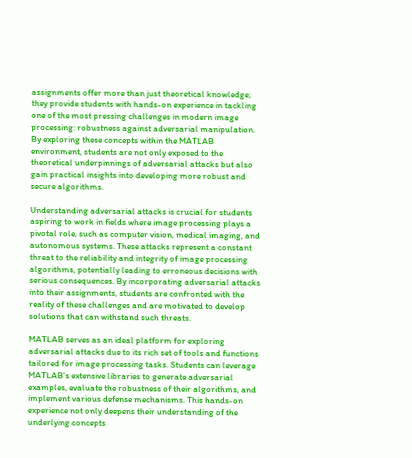assignments offer more than just theoretical knowledge; they provide students with hands-on experience in tackling one of the most pressing challenges in modern image processing: robustness against adversarial manipulation. By exploring these concepts within the MATLAB environment, students are not only exposed to the theoretical underpinnings of adversarial attacks but also gain practical insights into developing more robust and secure algorithms.

Understanding adversarial attacks is crucial for students aspiring to work in fields where image processing plays a pivotal role, such as computer vision, medical imaging, and autonomous systems. These attacks represent a constant threat to the reliability and integrity of image processing algorithms, potentially leading to erroneous decisions with serious consequences. By incorporating adversarial attacks into their assignments, students are confronted with the reality of these challenges and are motivated to develop solutions that can withstand such threats.

MATLAB serves as an ideal platform for exploring adversarial attacks due to its rich set of tools and functions tailored for image processing tasks. Students can leverage MATLAB's extensive libraries to generate adversarial examples, evaluate the robustness of their algorithms, and implement various defense mechanisms. This hands-on experience not only deepens their understanding of the underlying concepts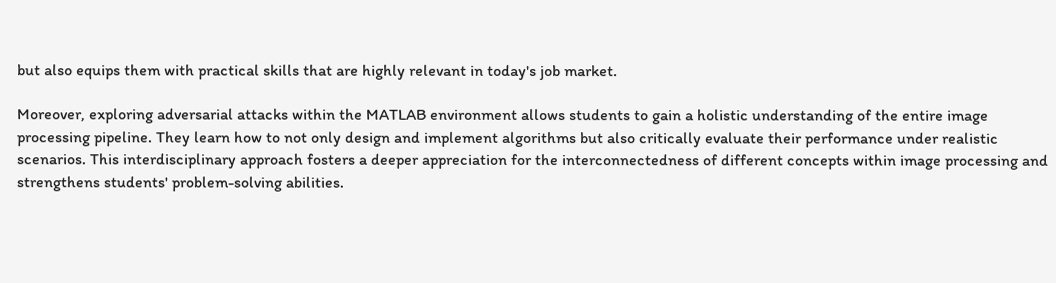but also equips them with practical skills that are highly relevant in today's job market.

Moreover, exploring adversarial attacks within the MATLAB environment allows students to gain a holistic understanding of the entire image processing pipeline. They learn how to not only design and implement algorithms but also critically evaluate their performance under realistic scenarios. This interdisciplinary approach fosters a deeper appreciation for the interconnectedness of different concepts within image processing and strengthens students' problem-solving abilities.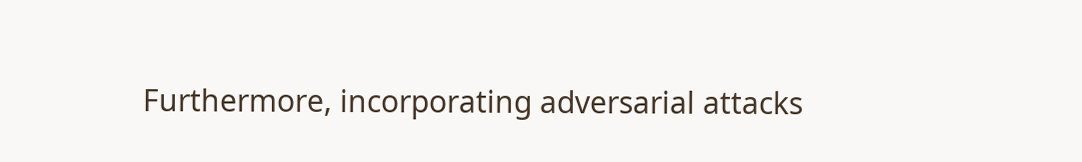Furthermore, incorporating adversarial attacks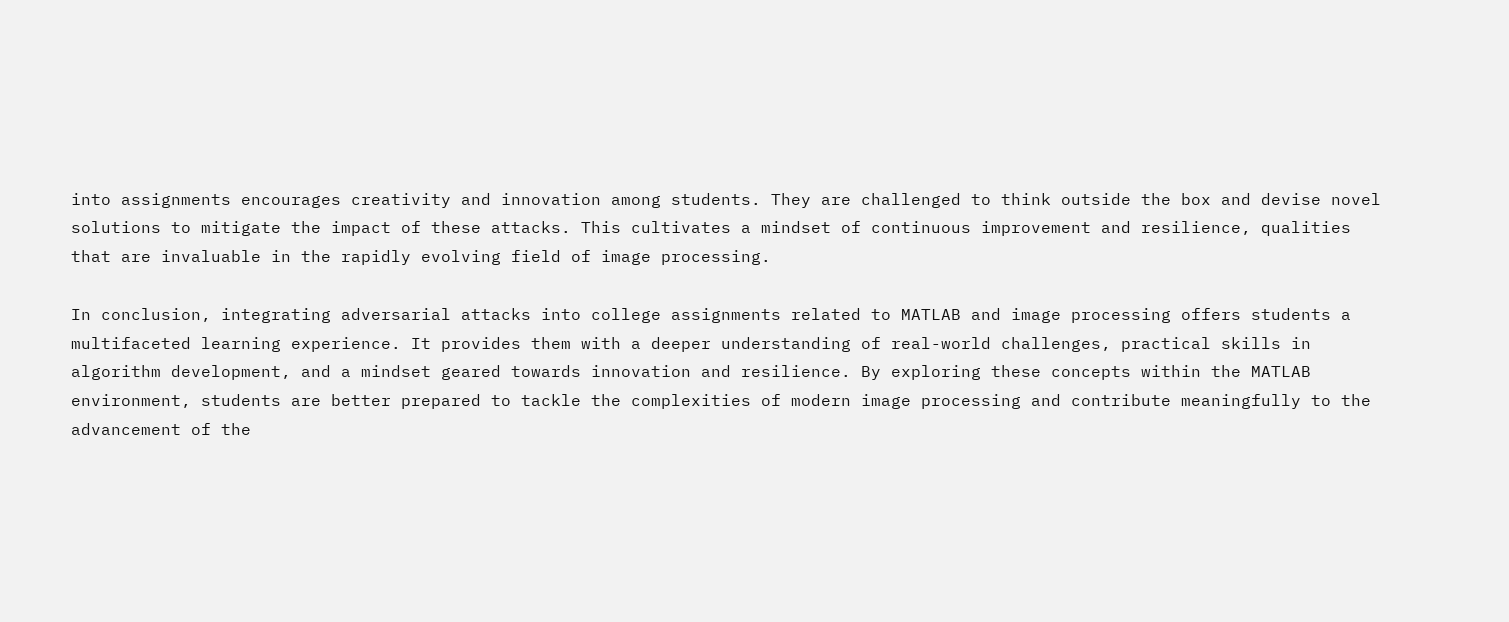into assignments encourages creativity and innovation among students. They are challenged to think outside the box and devise novel solutions to mitigate the impact of these attacks. This cultivates a mindset of continuous improvement and resilience, qualities that are invaluable in the rapidly evolving field of image processing.

In conclusion, integrating adversarial attacks into college assignments related to MATLAB and image processing offers students a multifaceted learning experience. It provides them with a deeper understanding of real-world challenges, practical skills in algorithm development, and a mindset geared towards innovation and resilience. By exploring these concepts within the MATLAB environment, students are better prepared to tackle the complexities of modern image processing and contribute meaningfully to the advancement of the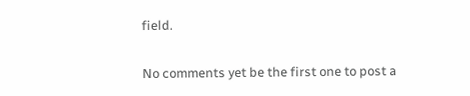field.

No comments yet be the first one to post a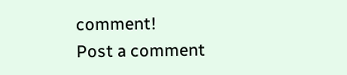comment!
Post a comment